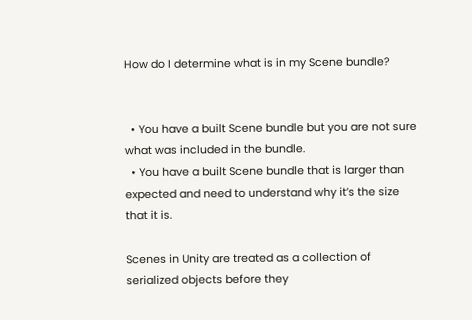How do I determine what is in my Scene bundle?


  • You have a built Scene bundle but you are not sure what was included in the bundle.
  • You have a built Scene bundle that is larger than expected and need to understand why it’s the size that it is.

Scenes in Unity are treated as a collection of serialized objects before they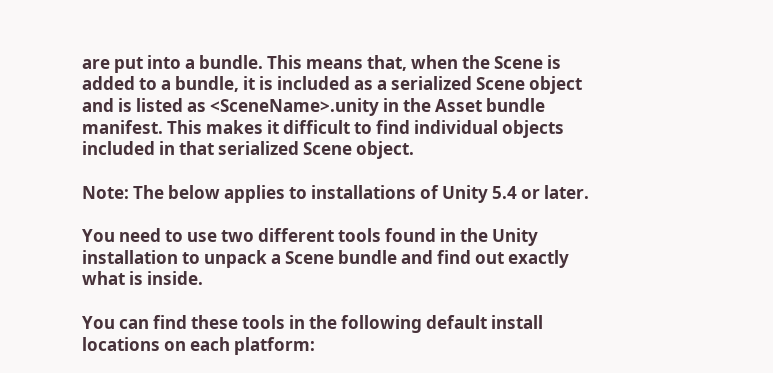are put into a bundle. This means that, when the Scene is added to a bundle, it is included as a serialized Scene object and is listed as <SceneName>.unity in the Asset bundle manifest. This makes it difficult to find individual objects included in that serialized Scene object.

Note: The below applies to installations of Unity 5.4 or later.

You need to use two different tools found in the Unity installation to unpack a Scene bundle and find out exactly what is inside.

You can find these tools in the following default install locations on each platform: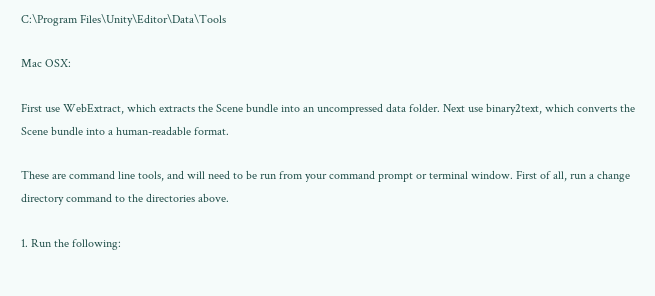C:\Program Files\Unity\Editor\Data\Tools

Mac OSX:

First use WebExtract, which extracts the Scene bundle into an uncompressed data folder. Next use binary2text, which converts the Scene bundle into a human-readable format.

These are command line tools, and will need to be run from your command prompt or terminal window. First of all, run a change directory command to the directories above.

1. Run the following: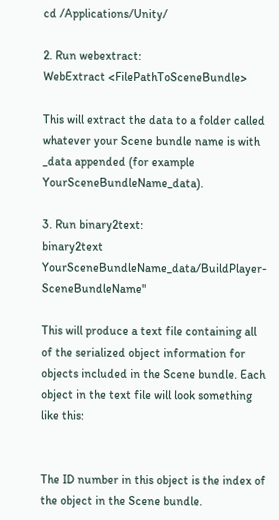cd /Applications/Unity/

2. Run webextract:
WebExtract <FilePathToSceneBundle>

This will extract the data to a folder called whatever your Scene bundle name is with _data appended (for example YourSceneBundleName_data).

3. Run binary2text:
binary2text YourSceneBundleName_data/BuildPlayer-SceneBundleName"

This will produce a text file containing all of the serialized object information for objects included in the Scene bundle. Each object in the text file will look something like this:


The ID number in this object is the index of the object in the Scene bundle.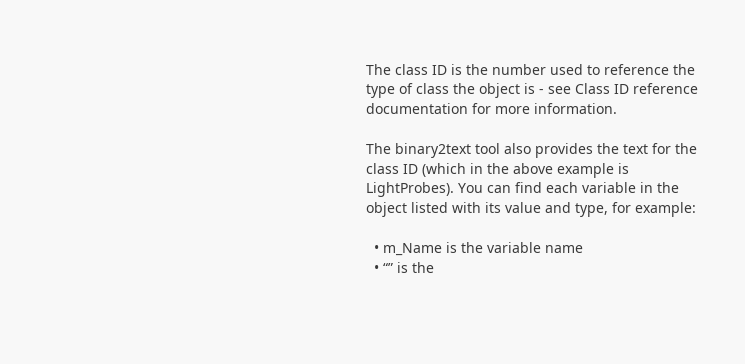The class ID is the number used to reference the type of class the object is - see Class ID reference documentation for more information.

The binary2text tool also provides the text for the class ID (which in the above example is LightProbes). You can find each variable in the object listed with its value and type, for example:

  • m_Name is the variable name
  • “” is the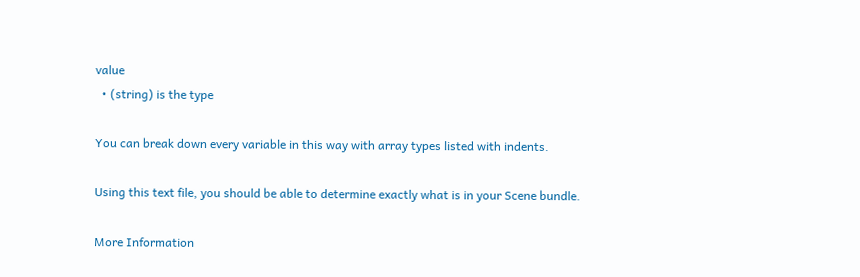value
  • (string) is the type

You can break down every variable in this way with array types listed with indents.

Using this text file, you should be able to determine exactly what is in your Scene bundle.

More Information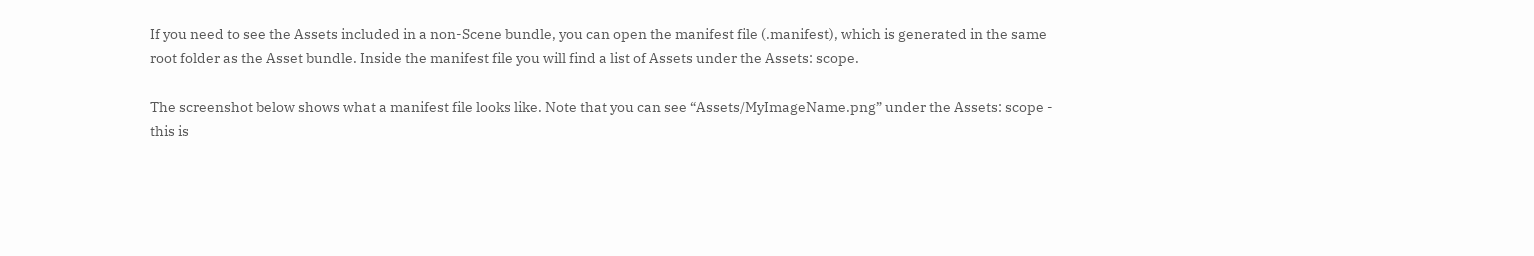If you need to see the Assets included in a non-Scene bundle, you can open the manifest file (.manifest), which is generated in the same root folder as the Asset bundle. Inside the manifest file you will find a list of Assets under the Assets: scope.

The screenshot below shows what a manifest file looks like. Note that you can see “Assets/MyImageName.png” under the Assets: scope - this is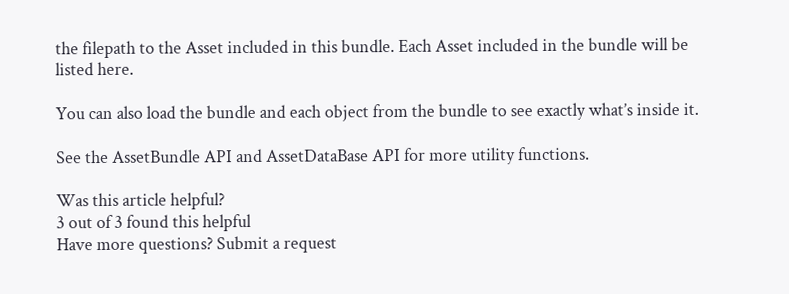the filepath to the Asset included in this bundle. Each Asset included in the bundle will be listed here.

You can also load the bundle and each object from the bundle to see exactly what’s inside it.

See the AssetBundle API and AssetDataBase API for more utility functions.

Was this article helpful?
3 out of 3 found this helpful
Have more questions? Submit a request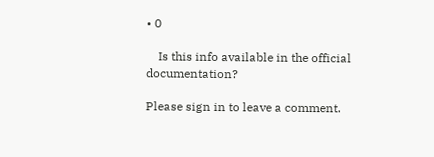• 0

    Is this info available in the official documentation?

Please sign in to leave a comment.